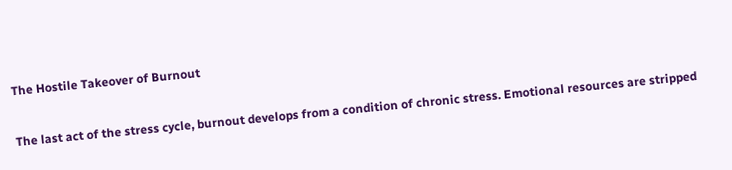The Hostile Takeover of Burnout

The last act of the stress cycle, burnout develops from a condition of chronic stress. Emotional resources are stripped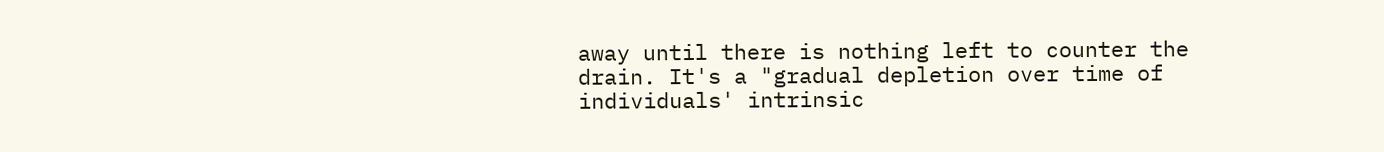away until there is nothing left to counter the drain. It's a "gradual depletion over time of individuals' intrinsic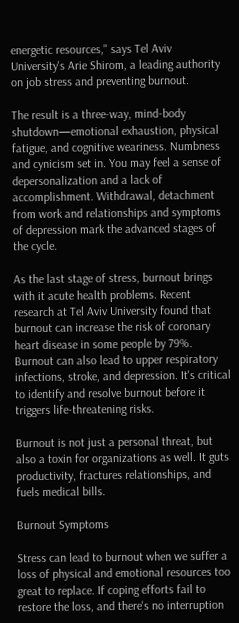energetic resources," says Tel Aviv University's Arie Shirom, a leading authority on job stress and preventing burnout.

The result is a three-way, mind-body shutdown—emotional exhaustion, physical fatigue, and cognitive weariness. Numbness and cynicism set in. You may feel a sense of depersonalization and a lack of accomplishment. Withdrawal, detachment from work and relationships and symptoms of depression mark the advanced stages of the cycle.

As the last stage of stress, burnout brings with it acute health problems. Recent research at Tel Aviv University found that burnout can increase the risk of coronary heart disease in some people by 79%. Burnout can also lead to upper respiratory infections, stroke, and depression. It's critical to identify and resolve burnout before it triggers life-threatening risks.

Burnout is not just a personal threat, but also a toxin for organizations as well. It guts productivity, fractures relationships, and fuels medical bills.

Burnout Symptoms

Stress can lead to burnout when we suffer a loss of physical and emotional resources too great to replace. If coping efforts fail to restore the loss, and there's no interruption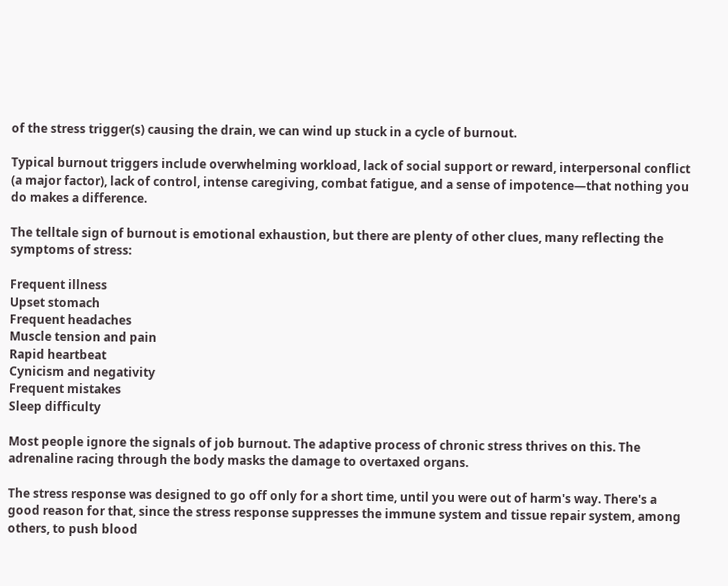of the stress trigger(s) causing the drain, we can wind up stuck in a cycle of burnout.

Typical burnout triggers include overwhelming workload, lack of social support or reward, interpersonal conflict (a major factor), lack of control, intense caregiving, combat fatigue, and a sense of impotence—that nothing you do makes a difference.

The telltale sign of burnout is emotional exhaustion, but there are plenty of other clues, many reflecting the symptoms of stress:

Frequent illness
Upset stomach
Frequent headaches
Muscle tension and pain
Rapid heartbeat
Cynicism and negativity
Frequent mistakes
Sleep difficulty

Most people ignore the signals of job burnout. The adaptive process of chronic stress thrives on this. The adrenaline racing through the body masks the damage to overtaxed organs.

The stress response was designed to go off only for a short time, until you were out of harm's way. There's a good reason for that, since the stress response suppresses the immune system and tissue repair system, among others, to push blood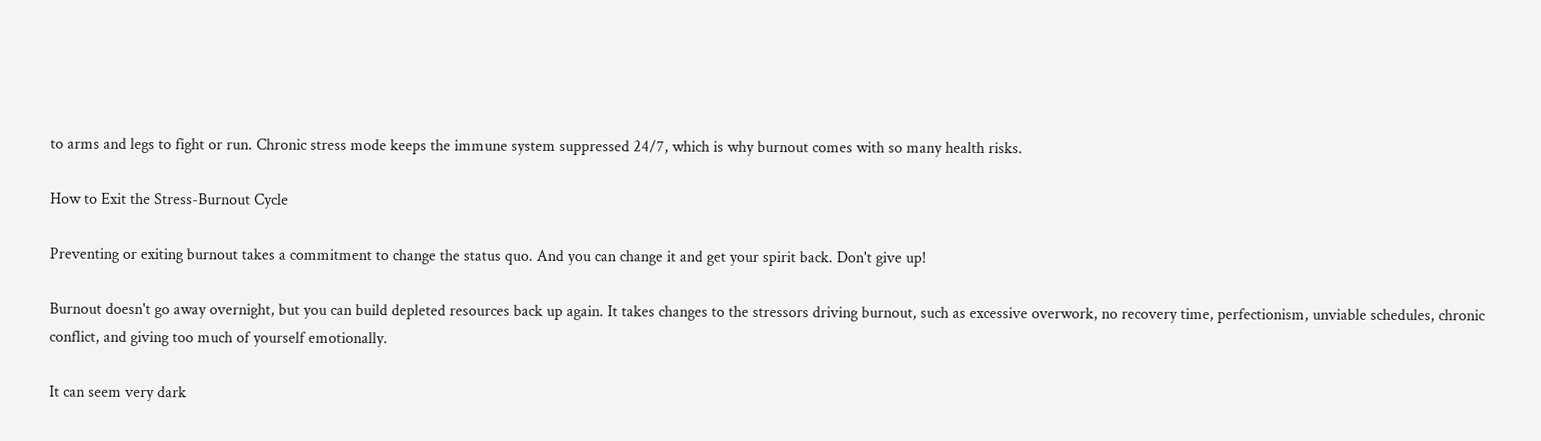to arms and legs to fight or run. Chronic stress mode keeps the immune system suppressed 24/7, which is why burnout comes with so many health risks.

How to Exit the Stress-Burnout Cycle

Preventing or exiting burnout takes a commitment to change the status quo. And you can change it and get your spirit back. Don't give up!

Burnout doesn't go away overnight, but you can build depleted resources back up again. It takes changes to the stressors driving burnout, such as excessive overwork, no recovery time, perfectionism, unviable schedules, chronic conflict, and giving too much of yourself emotionally.

It can seem very dark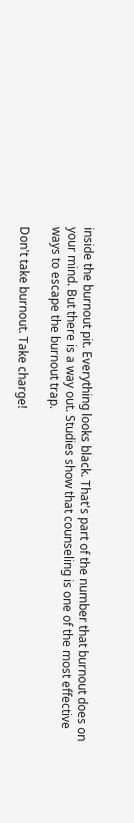inside the burnout pit. Everything looks black. That's part of the number that burnout does on your mind. But there is a way out. Studies show that counseling is one of the most effective ways to escape the burnout trap.

Don't take burnout. Take charge!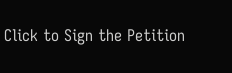Click to Sign the Petition